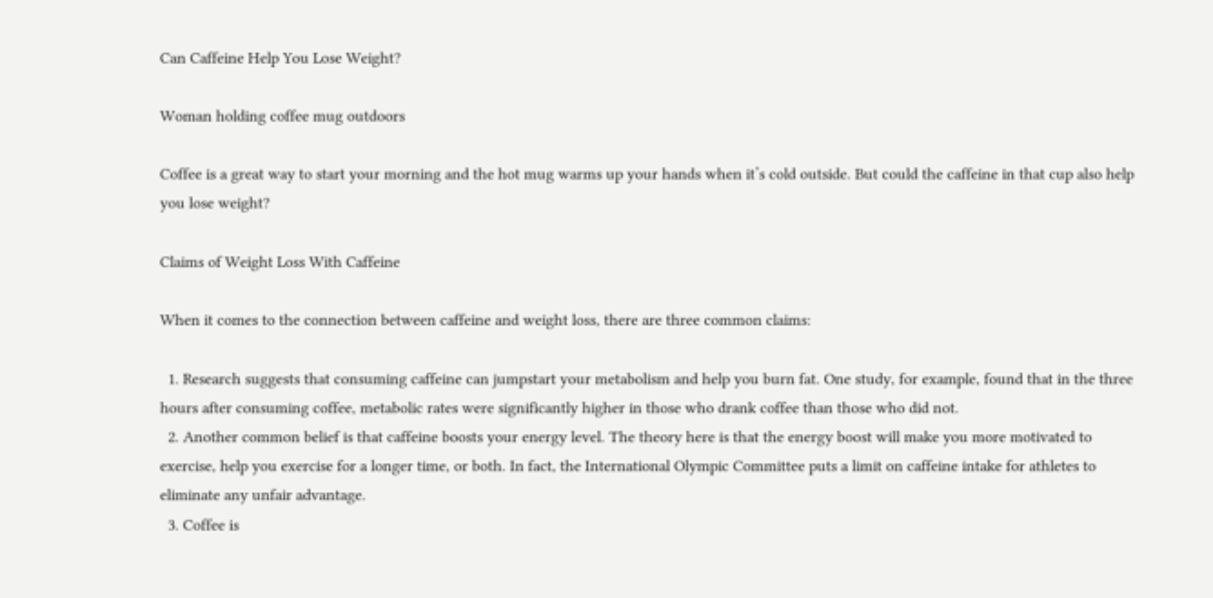Can Caffeine Help You Lose Weight?

Woman holding coffee mug outdoors

Coffee is a great way to start your morning and the hot mug warms up your hands when it’s cold outside. But could the caffeine in that cup also help you lose weight?

Claims of Weight Loss With Caffeine

When it comes to the connection between caffeine and weight loss, there are three common claims:

  1. Research suggests that consuming caffeine can jumpstart your metabolism and help you burn fat. One study, for example, found that in the three hours after consuming coffee, metabolic rates were significantly higher in those who drank coffee than those who did not.
  2. Another common belief is that caffeine boosts your energy level. The theory here is that the energy boost will make you more motivated to exercise, help you exercise for a longer time, or both. In fact, the International Olympic Committee puts a limit on caffeine intake for athletes to eliminate any unfair advantage.
  3. Coffee is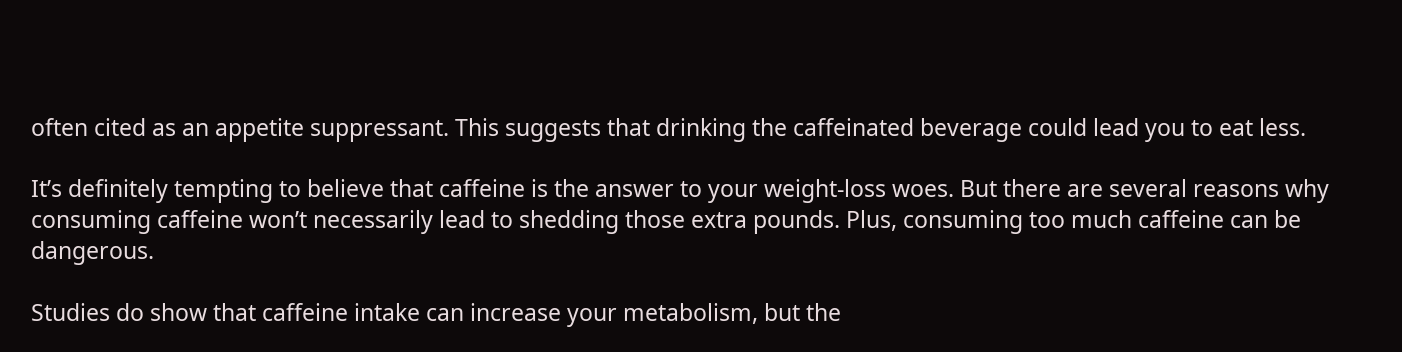often cited as an appetite suppressant. This suggests that drinking the caffeinated beverage could lead you to eat less.

It’s definitely tempting to believe that caffeine is the answer to your weight-loss woes. But there are several reasons why consuming caffeine won’t necessarily lead to shedding those extra pounds. Plus, consuming too much caffeine can be dangerous.

Studies do show that caffeine intake can increase your metabolism, but the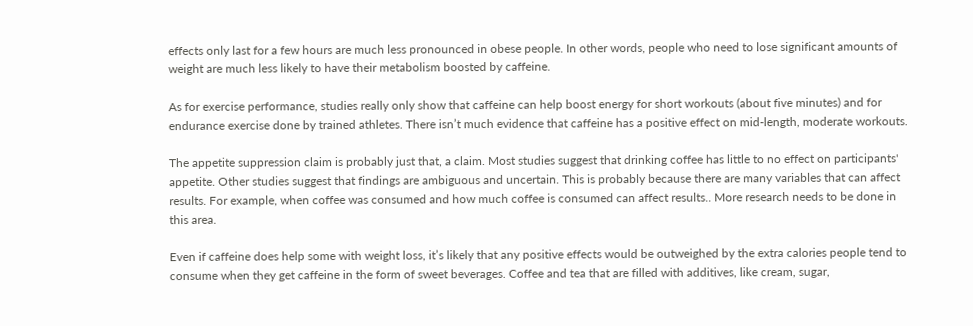effects only last for a few hours are much less pronounced in obese people. In other words, people who need to lose significant amounts of weight are much less likely to have their metabolism boosted by caffeine.

As for exercise performance, studies really only show that caffeine can help boost energy for short workouts (about five minutes) and for endurance exercise done by trained athletes. There isn’t much evidence that caffeine has a positive effect on mid-length, moderate workouts.

The appetite suppression claim is probably just that, a claim. Most studies suggest that drinking coffee has little to no effect on participants' appetite. Other studies suggest that findings are ambiguous and uncertain. This is probably because there are many variables that can affect results. For example, when coffee was consumed and how much coffee is consumed can affect results.. More research needs to be done in this area.

Even if caffeine does help some with weight loss, it’s likely that any positive effects would be outweighed by the extra calories people tend to consume when they get caffeine in the form of sweet beverages. Coffee and tea that are filled with additives, like cream, sugar,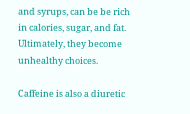and syrups, can be be rich in calories, sugar, and fat. Ultimately, they become unhealthy choices.

Caffeine is also a diuretic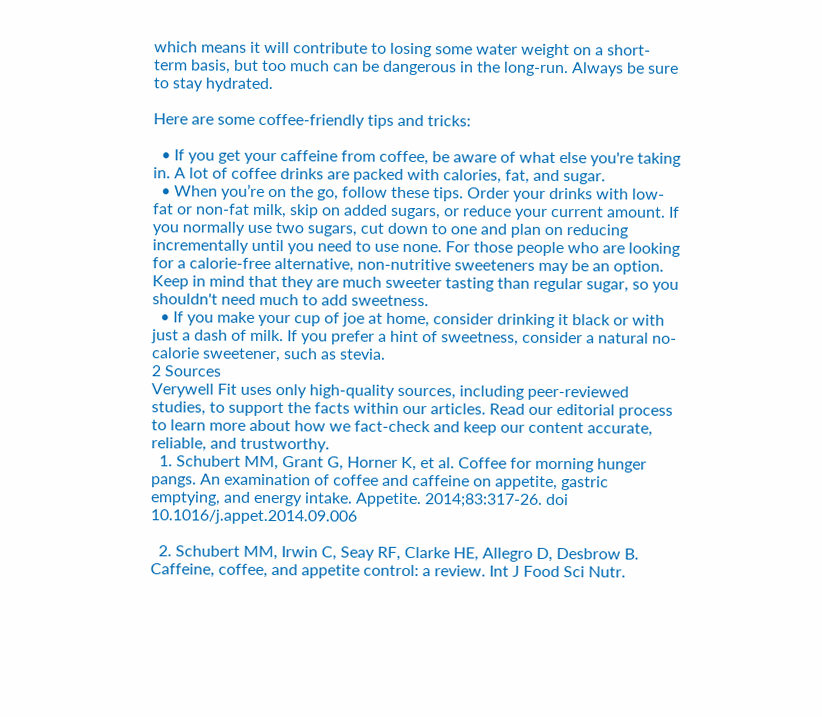which means it will contribute to losing some water weight on a short-term basis, but too much can be dangerous in the long-run. Always be sure to stay hydrated.

Here are some coffee-friendly tips and tricks:

  • If you get your caffeine from coffee, be aware of what else you're taking in. A lot of coffee drinks are packed with calories, fat, and sugar.
  • When you’re on the go, follow these tips. Order your drinks with low-fat or non-fat milk, skip on added sugars, or reduce your current amount. If you normally use two sugars, cut down to one and plan on reducing incrementally until you need to use none. For those people who are looking for a calorie-free alternative, non-nutritive sweeteners may be an option. Keep in mind that they are much sweeter tasting than regular sugar, so you shouldn't need much to add sweetness.
  • If you make your cup of joe at home, consider drinking it black or with just a dash of milk. If you prefer a hint of sweetness, consider a natural no-calorie sweetener, such as stevia.
2 Sources
Verywell Fit uses only high-quality sources, including peer-reviewed studies, to support the facts within our articles. Read our editorial process to learn more about how we fact-check and keep our content accurate, reliable, and trustworthy.
  1. Schubert MM, Grant G, Horner K, et al. Coffee for morning hunger pangs. An examination of coffee and caffeine on appetite, gastric emptying, and energy intake. Appetite. 2014;83:317-26. doi 10.1016/j.appet.2014.09.006

  2. Schubert MM, Irwin C, Seay RF, Clarke HE, Allegro D, Desbrow B. Caffeine, coffee, and appetite control: a review. Int J Food Sci Nutr.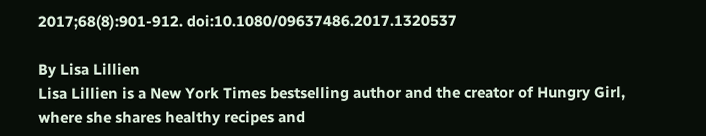2017;68(8):901-912. doi:10.1080/09637486.2017.1320537

By Lisa Lillien
Lisa Lillien is a New York Times bestselling author and the creator of Hungry Girl, where she shares healthy recipes and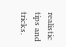realistic tips and tricks.